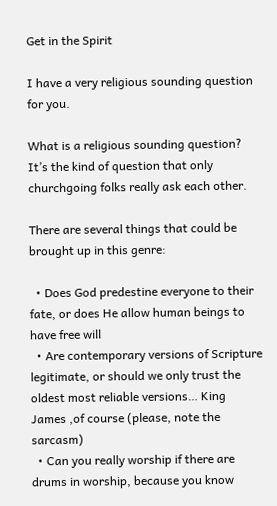Get in the Spirit

I have a very religious sounding question for you.

What is a religious sounding question? It’s the kind of question that only churchgoing folks really ask each other.

There are several things that could be brought up in this genre:

  • Does God predestine everyone to their fate, or does He allow human beings to have free will
  • Are contemporary versions of Scripture legitimate, or should we only trust the oldest most reliable versions… King James ,of course (please, note the sarcasm)
  • Can you really worship if there are drums in worship, because you know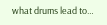what drums lead to…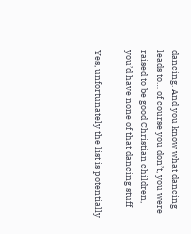dancing. And you know what dancing leads to… of course you don’t, you were raised to be good Christian children, you’d have none of that dancing stuff

Yes, unfortunately the list is potentially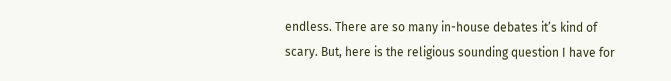endless. There are so many in-house debates it’s kind of scary. But, here is the religious sounding question I have for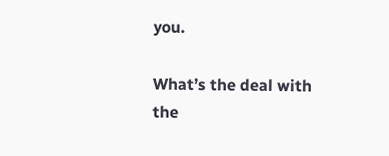you.

What’s the deal with the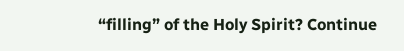“filling” of the Holy Spirit? Continue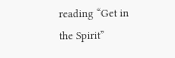reading “Get in the Spirit”